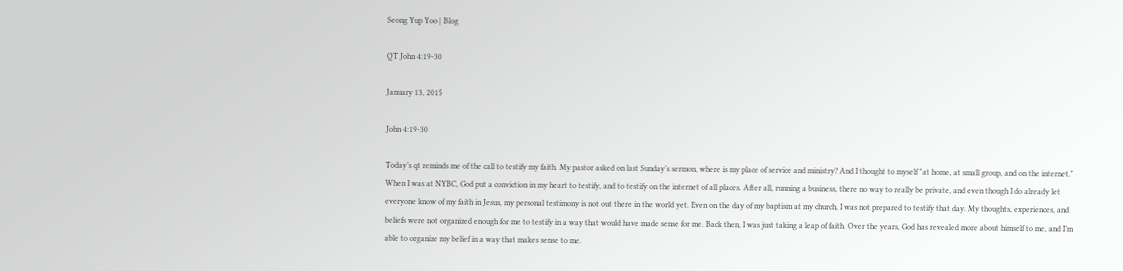Seong Yup Yoo | Blog

QT John 4:19-30

January 13, 2015

John 4:19-30

Today’s qt reminds me of the call to testify my faith. My pastor asked on last Sunday’s sermon, where is my place of service and ministry? And I thought to myself "at home, at small group, and on the internet." When I was at NYBC, God put a conviction in my heart to testify, and to testify on the internet of all places. After all, running a business, there no way to really be private, and even though I do already let everyone know of my faith in Jesus, my personal testimony is not out there in the world yet. Even on the day of my baptism at my church, I was not prepared to testify that day. My thoughts, experiences, and beliefs were not organized enough for me to testify in a way that would have made sense for me. Back then, I was just taking a leap of faith. Over the years, God has revealed more about himself to me, and I’m able to organize my belief in a way that makes sense to me.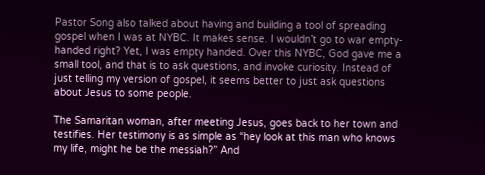Pastor Song also talked about having and building a tool of spreading gospel when I was at NYBC. It makes sense. I wouldn’t go to war empty-handed right? Yet, I was empty handed. Over this NYBC, God gave me a small tool, and that is to ask questions, and invoke curiosity. Instead of just telling my version of gospel, it seems better to just ask questions about Jesus to some people.

The Samaritan woman, after meeting Jesus, goes back to her town and testifies. Her testimony is as simple as “hey look at this man who knows my life, might he be the messiah?” And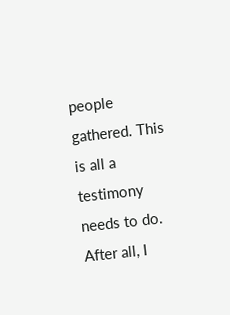people gathered. This is all a testimony needs to do. After all, I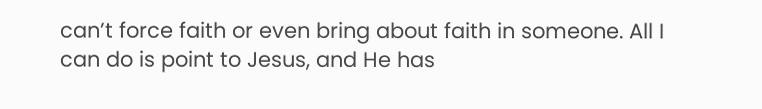can’t force faith or even bring about faith in someone. All I can do is point to Jesus, and He has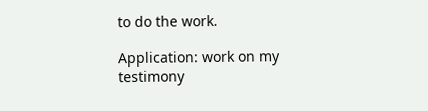to do the work.

Application: work on my testimony